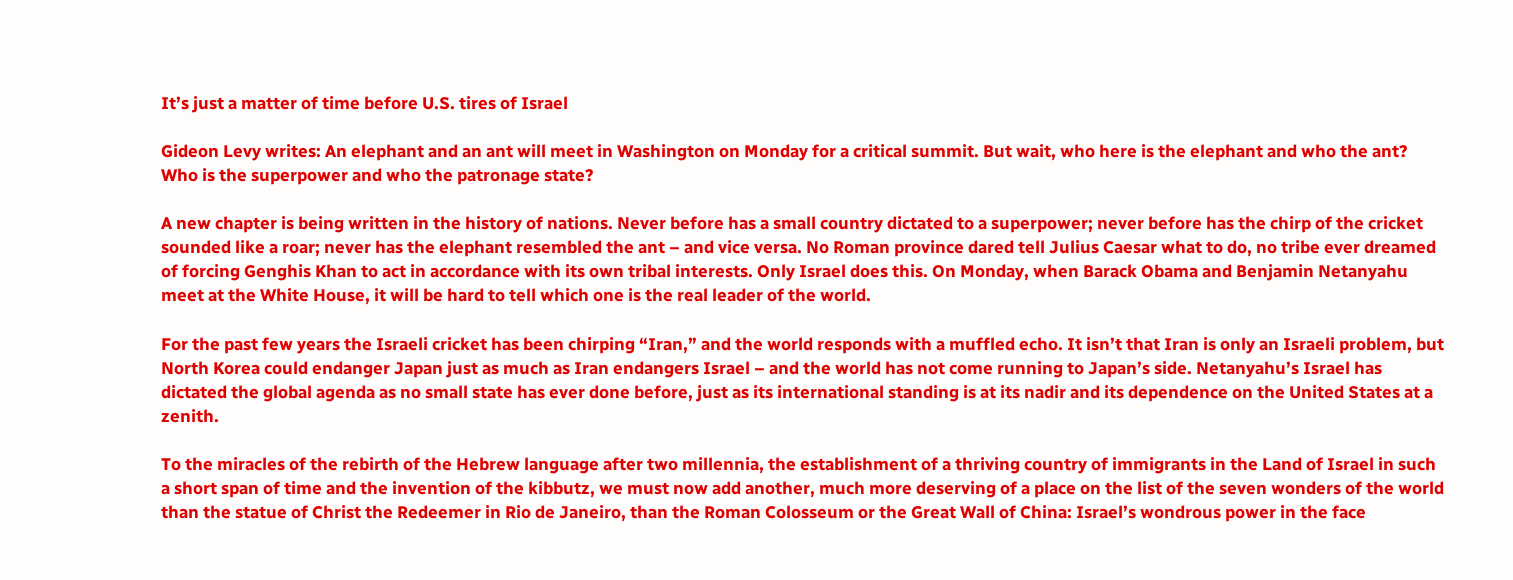It’s just a matter of time before U.S. tires of Israel

Gideon Levy writes: An elephant and an ant will meet in Washington on Monday for a critical summit. But wait, who here is the elephant and who the ant? Who is the superpower and who the patronage state?

A new chapter is being written in the history of nations. Never before has a small country dictated to a superpower; never before has the chirp of the cricket sounded like a roar; never has the elephant resembled the ant – and vice versa. No Roman province dared tell Julius Caesar what to do, no tribe ever dreamed of forcing Genghis Khan to act in accordance with its own tribal interests. Only Israel does this. On Monday, when Barack Obama and Benjamin Netanyahu meet at the White House, it will be hard to tell which one is the real leader of the world.

For the past few years the Israeli cricket has been chirping “Iran,” and the world responds with a muffled echo. It isn’t that Iran is only an Israeli problem, but North Korea could endanger Japan just as much as Iran endangers Israel – and the world has not come running to Japan’s side. Netanyahu’s Israel has dictated the global agenda as no small state has ever done before, just as its international standing is at its nadir and its dependence on the United States at a zenith.

To the miracles of the rebirth of the Hebrew language after two millennia, the establishment of a thriving country of immigrants in the Land of Israel in such a short span of time and the invention of the kibbutz, we must now add another, much more deserving of a place on the list of the seven wonders of the world than the statue of Christ the Redeemer in Rio de Janeiro, than the Roman Colosseum or the Great Wall of China: Israel’s wondrous power in the face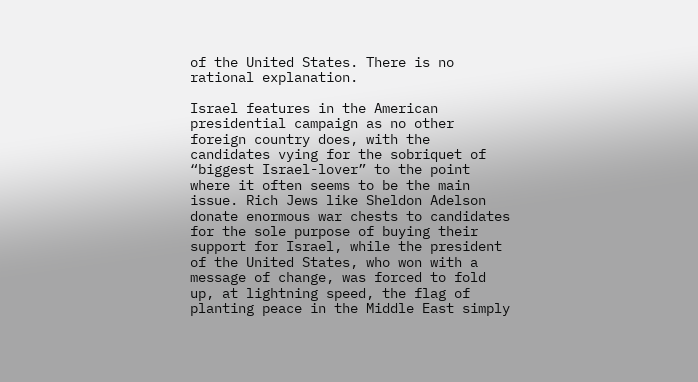of the United States. There is no rational explanation.

Israel features in the American presidential campaign as no other foreign country does, with the candidates vying for the sobriquet of “biggest Israel-lover” to the point where it often seems to be the main issue. Rich Jews like Sheldon Adelson donate enormous war chests to candidates for the sole purpose of buying their support for Israel, while the president of the United States, who won with a message of change, was forced to fold up, at lightning speed, the flag of planting peace in the Middle East simply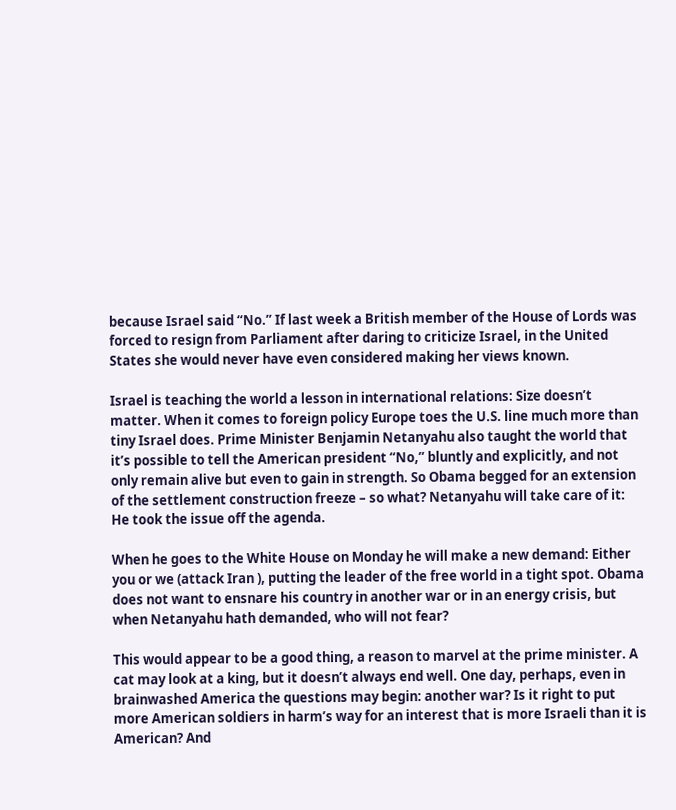because Israel said “No.” If last week a British member of the House of Lords was forced to resign from Parliament after daring to criticize Israel, in the United States she would never have even considered making her views known.

Israel is teaching the world a lesson in international relations: Size doesn’t matter. When it comes to foreign policy Europe toes the U.S. line much more than tiny Israel does. Prime Minister Benjamin Netanyahu also taught the world that it’s possible to tell the American president “No,” bluntly and explicitly, and not only remain alive but even to gain in strength. So Obama begged for an extension of the settlement construction freeze – so what? Netanyahu will take care of it: He took the issue off the agenda.

When he goes to the White House on Monday he will make a new demand: Either you or we (attack Iran ), putting the leader of the free world in a tight spot. Obama does not want to ensnare his country in another war or in an energy crisis, but when Netanyahu hath demanded, who will not fear?

This would appear to be a good thing, a reason to marvel at the prime minister. A cat may look at a king, but it doesn’t always end well. One day, perhaps, even in brainwashed America the questions may begin: another war? Is it right to put more American soldiers in harm’s way for an interest that is more Israeli than it is American? And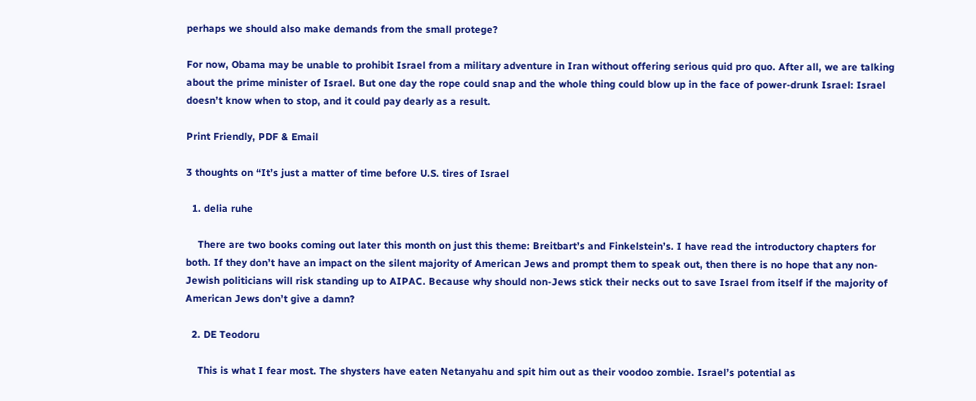perhaps we should also make demands from the small protege?

For now, Obama may be unable to prohibit Israel from a military adventure in Iran without offering serious quid pro quo. After all, we are talking about the prime minister of Israel. But one day the rope could snap and the whole thing could blow up in the face of power-drunk Israel: Israel doesn’t know when to stop, and it could pay dearly as a result.

Print Friendly, PDF & Email

3 thoughts on “It’s just a matter of time before U.S. tires of Israel

  1. delia ruhe

    There are two books coming out later this month on just this theme: Breitbart’s and Finkelstein’s. I have read the introductory chapters for both. If they don’t have an impact on the silent majority of American Jews and prompt them to speak out, then there is no hope that any non-Jewish politicians will risk standing up to AIPAC. Because why should non-Jews stick their necks out to save Israel from itself if the majority of American Jews don’t give a damn?

  2. DE Teodoru

    This is what I fear most. The shysters have eaten Netanyahu and spit him out as their voodoo zombie. Israel’s potential as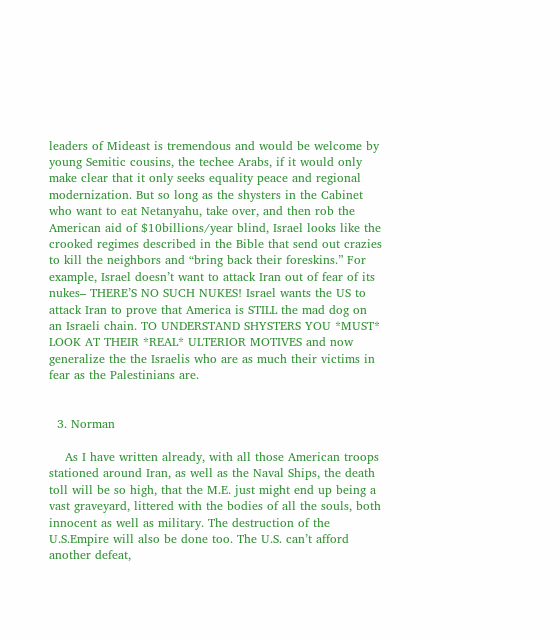leaders of Mideast is tremendous and would be welcome by young Semitic cousins, the techee Arabs, if it would only make clear that it only seeks equality peace and regional modernization. But so long as the shysters in the Cabinet who want to eat Netanyahu, take over, and then rob the American aid of $10billions/year blind, Israel looks like the crooked regimes described in the Bible that send out crazies to kill the neighbors and “bring back their foreskins.” For example, Israel doesn’t want to attack Iran out of fear of its nukes– THERE’S NO SUCH NUKES! Israel wants the US to attack Iran to prove that America is STILL the mad dog on an Israeli chain. TO UNDERSTAND SHYSTERS YOU *MUST* LOOK AT THEIR *REAL* ULTERIOR MOTIVES and now generalize the the Israelis who are as much their victims in fear as the Palestinians are.


  3. Norman

    As I have written already, with all those American troops stationed around Iran, as well as the Naval Ships, the death toll will be so high, that the M.E. just might end up being a vast graveyard, littered with the bodies of all the souls, both innocent as well as military. The destruction of the U.S.Empire will also be done too. The U.S. can’t afford another defeat,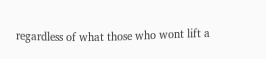regardless of what those who wont lift a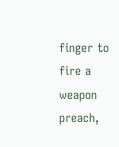finger to fire a weapon preach,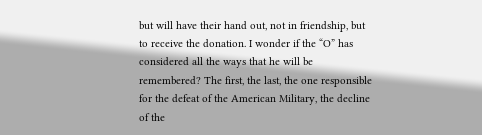but will have their hand out, not in friendship, but to receive the donation. I wonder if the “O” has considered all the ways that he will be remembered? The first, the last, the one responsible for the defeat of the American Military, the decline of the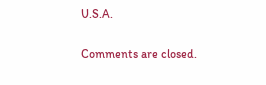U.S.A.

Comments are closed.